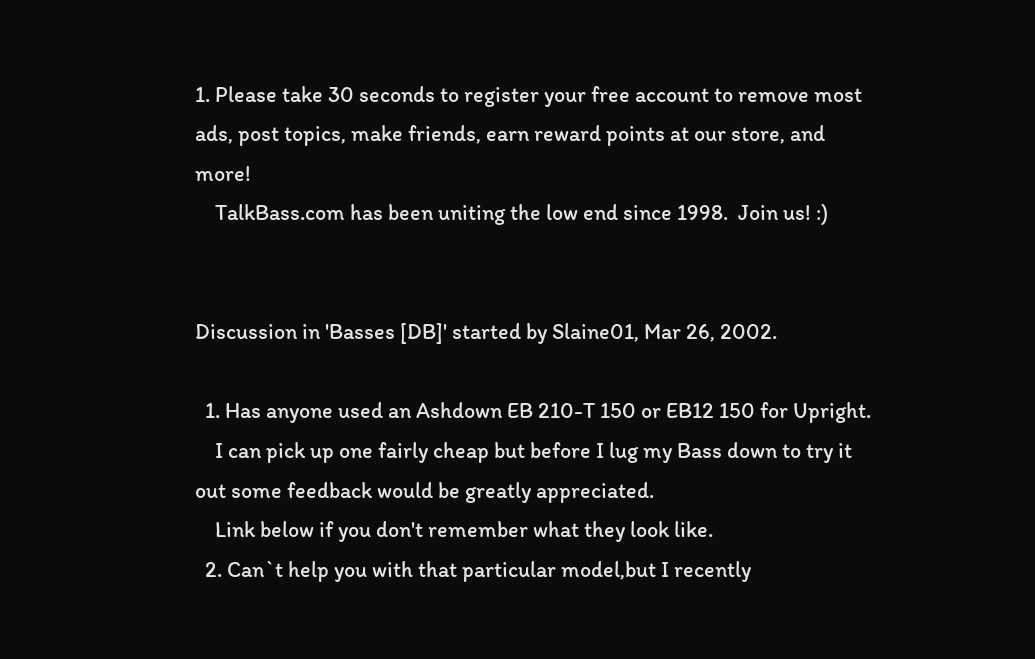1. Please take 30 seconds to register your free account to remove most ads, post topics, make friends, earn reward points at our store, and more!
    TalkBass.com has been uniting the low end since 1998.  Join us! :)


Discussion in 'Basses [DB]' started by Slaine01, Mar 26, 2002.

  1. Has anyone used an Ashdown EB 210-T 150 or EB12 150 for Upright.
    I can pick up one fairly cheap but before I lug my Bass down to try it out some feedback would be greatly appreciated.
    Link below if you don't remember what they look like.
  2. Can`t help you with that particular model,but I recently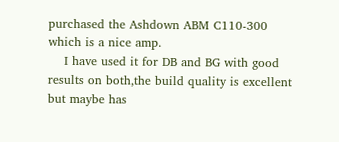purchased the Ashdown ABM C110-300 which is a nice amp.
    I have used it for DB and BG with good results on both,the build quality is excellent but maybe has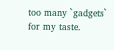too many `gadgets` for my taste.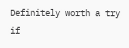Definitely worth a try if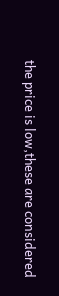the price is low,these are considered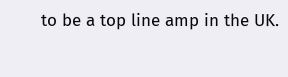to be a top line amp in the UK.